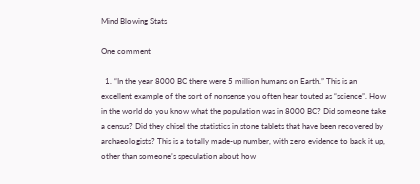Mind Blowing Stats

One comment

  1. “In the year 8000 BC there were 5 million humans on Earth.” This is an excellent example of the sort of nonsense you often hear touted as “science”. How in the world do you know what the population was in 8000 BC? Did someone take a census? Did they chisel the statistics in stone tablets that have been recovered by archaeologists? This is a totally made-up number, with zero evidence to back it up, other than someone’s speculation about how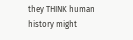they THINK human history might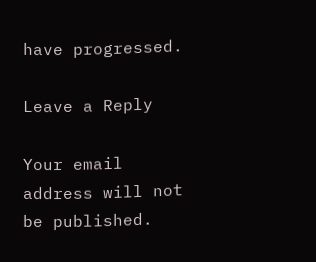have progressed.

Leave a Reply

Your email address will not be published.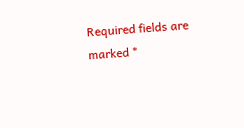Required fields are marked *